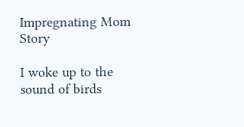Impregnating Mom Story

I woke up to the sound of birds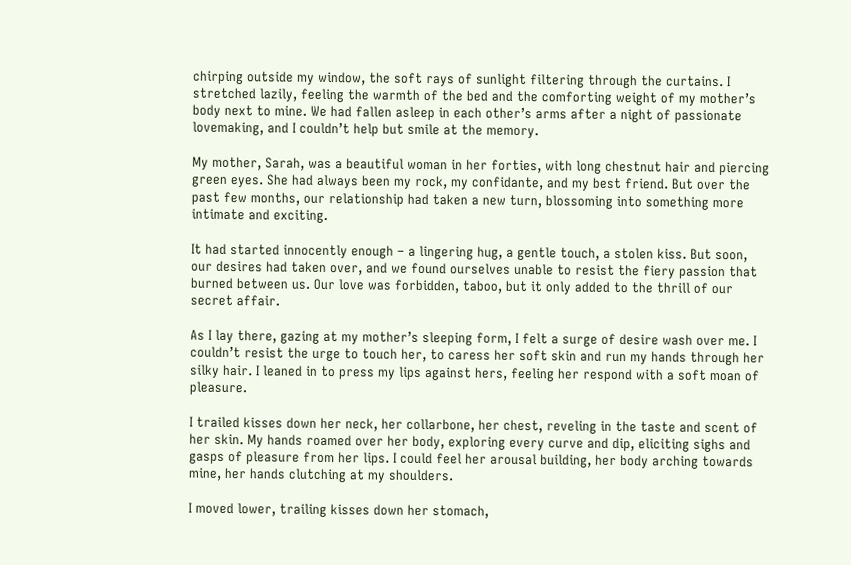chirping outside my window, the soft rays of sunlight filtering through the curtains. I stretched lazily, feeling the warmth of the bed and the comforting weight of my mother’s body next to mine. We had fallen asleep in each other’s arms after a night of passionate lovemaking, and I couldn’t help but smile at the memory.

My mother, Sarah, was a beautiful woman in her forties, with long chestnut hair and piercing green eyes. She had always been my rock, my confidante, and my best friend. But over the past few months, our relationship had taken a new turn, blossoming into something more intimate and exciting.

It had started innocently enough – a lingering hug, a gentle touch, a stolen kiss. But soon, our desires had taken over, and we found ourselves unable to resist the fiery passion that burned between us. Our love was forbidden, taboo, but it only added to the thrill of our secret affair.

As I lay there, gazing at my mother’s sleeping form, I felt a surge of desire wash over me. I couldn’t resist the urge to touch her, to caress her soft skin and run my hands through her silky hair. I leaned in to press my lips against hers, feeling her respond with a soft moan of pleasure.

I trailed kisses down her neck, her collarbone, her chest, reveling in the taste and scent of her skin. My hands roamed over her body, exploring every curve and dip, eliciting sighs and gasps of pleasure from her lips. I could feel her arousal building, her body arching towards mine, her hands clutching at my shoulders.

I moved lower, trailing kisses down her stomach,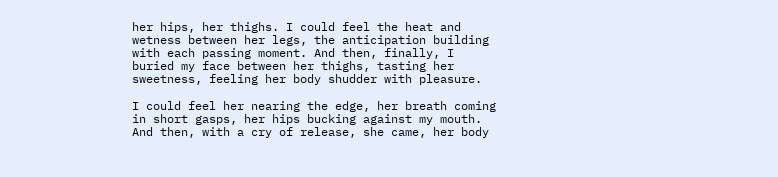her hips, her thighs. I could feel the heat and wetness between her legs, the anticipation building with each passing moment. And then, finally, I buried my face between her thighs, tasting her sweetness, feeling her body shudder with pleasure.

I could feel her nearing the edge, her breath coming in short gasps, her hips bucking against my mouth. And then, with a cry of release, she came, her body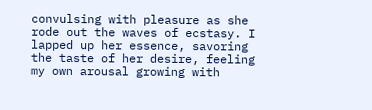convulsing with pleasure as she rode out the waves of ecstasy. I lapped up her essence, savoring the taste of her desire, feeling my own arousal growing with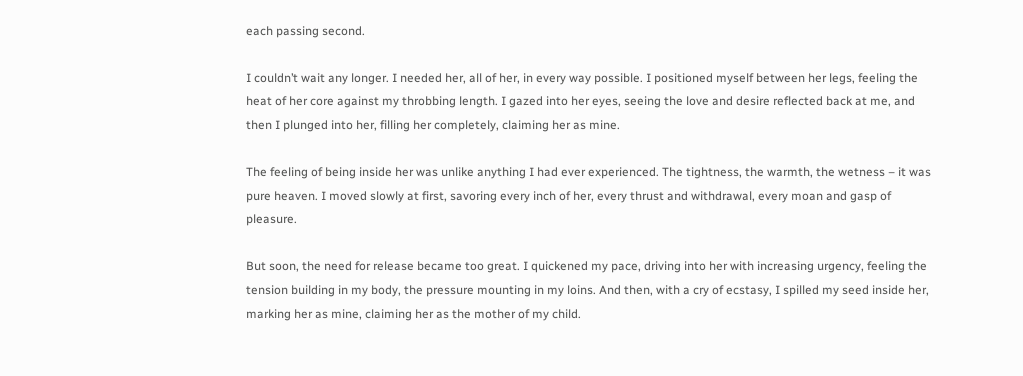each passing second.

I couldn’t wait any longer. I needed her, all of her, in every way possible. I positioned myself between her legs, feeling the heat of her core against my throbbing length. I gazed into her eyes, seeing the love and desire reflected back at me, and then I plunged into her, filling her completely, claiming her as mine.

The feeling of being inside her was unlike anything I had ever experienced. The tightness, the warmth, the wetness – it was pure heaven. I moved slowly at first, savoring every inch of her, every thrust and withdrawal, every moan and gasp of pleasure.

But soon, the need for release became too great. I quickened my pace, driving into her with increasing urgency, feeling the tension building in my body, the pressure mounting in my loins. And then, with a cry of ecstasy, I spilled my seed inside her, marking her as mine, claiming her as the mother of my child.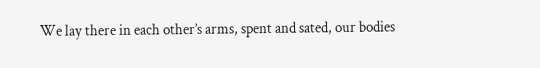We lay there in each other’s arms, spent and sated, our bodies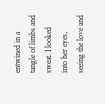entwined in a tangle of limbs and sweat. I looked into her eyes, seeing the love and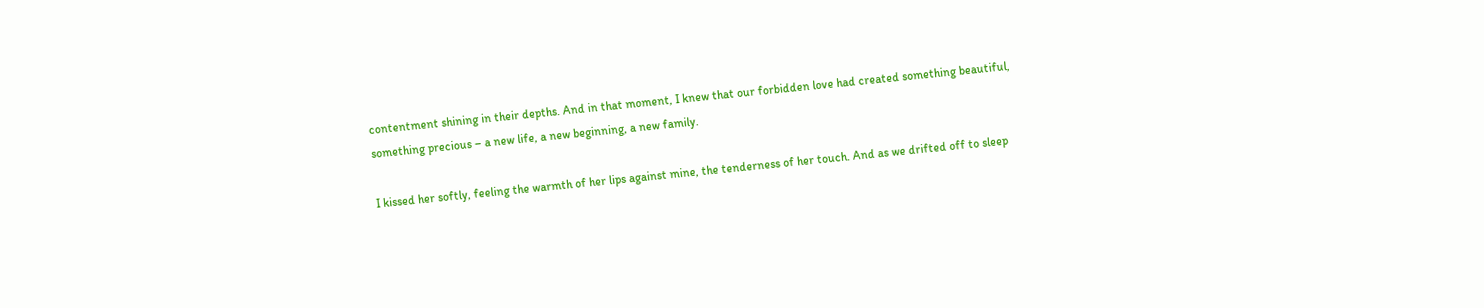contentment shining in their depths. And in that moment, I knew that our forbidden love had created something beautiful, something precious – a new life, a new beginning, a new family.

I kissed her softly, feeling the warmth of her lips against mine, the tenderness of her touch. And as we drifted off to sleep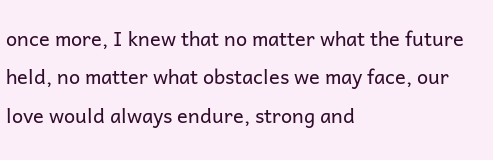once more, I knew that no matter what the future held, no matter what obstacles we may face, our love would always endure, strong and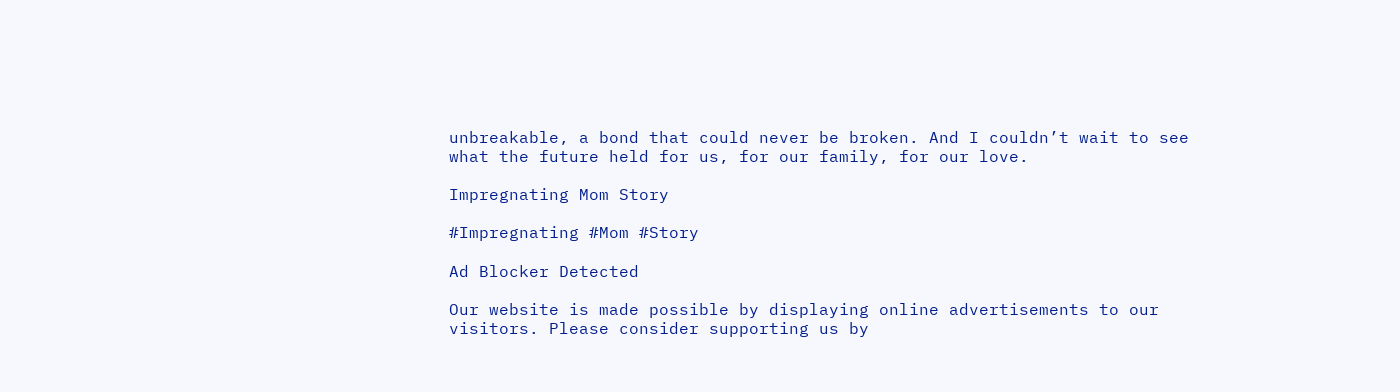unbreakable, a bond that could never be broken. And I couldn’t wait to see what the future held for us, for our family, for our love.

Impregnating Mom Story

#Impregnating #Mom #Story

Ad Blocker Detected

Our website is made possible by displaying online advertisements to our visitors. Please consider supporting us by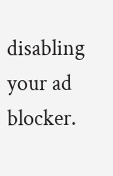disabling your ad blocker.